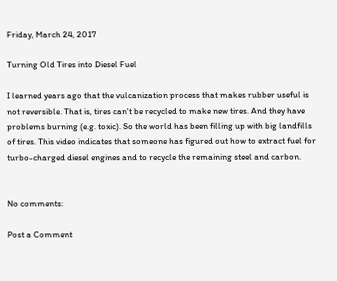Friday, March 24, 2017

Turning Old Tires into Diesel Fuel

I learned years ago that the vulcanization process that makes rubber useful is not reversible. That is, tires can't be recycled to make new tires. And they have problems burning (e.g. toxic). So the world has been filling up with big landfills of tires. This video indicates that someone has figured out how to extract fuel for turbo-charged diesel engines and to recycle the remaining steel and carbon.


No comments:

Post a Comment